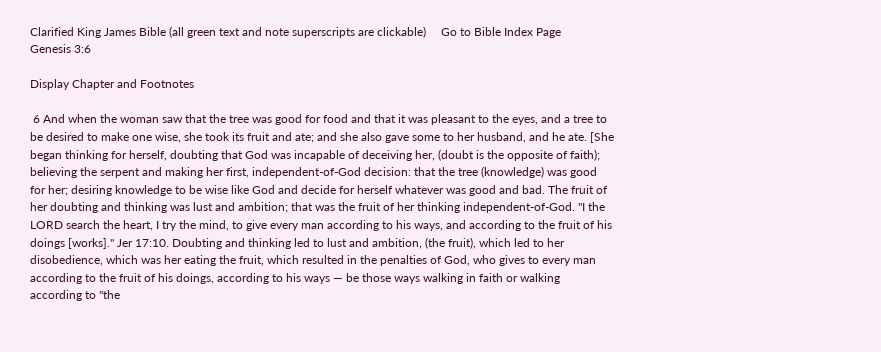Clarified King James Bible (all green text and note superscripts are clickable)     Go to Bible Index Page
Genesis 3:6

Display Chapter and Footnotes

 6 And when the woman saw that the tree was good for food and that it was pleasant to the eyes, and a tree to be desired to make one wise, she took its fruit and ate; and she also gave some to her husband, and he ate. [She began thinking for herself, doubting that God was incapable of deceiving her, (doubt is the opposite of faith); believing the serpent and making her first, independent-of-God decision: that the tree (knowledge) was good for her; desiring knowledge to be wise like God and decide for herself whatever was good and bad. The fruit of her doubting and thinking was lust and ambition; that was the fruit of her thinking independent-of-God. "I the LORD search the heart, I try the mind, to give every man according to his ways, and according to the fruit of his doings [works]." Jer 17:10. Doubting and thinking led to lust and ambition, (the fruit), which led to her disobedience, which was her eating the fruit, which resulted in the penalties of God, who gives to every man according to the fruit of his doings, according to his ways — be those ways walking in faith or walking according to "the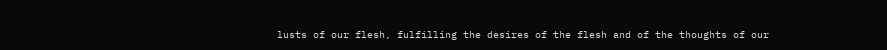lusts of our flesh, fulfilling the desires of the flesh and of the thoughts of our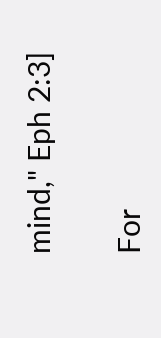mind," Eph 2:3]

For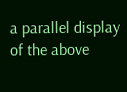a parallel display of the above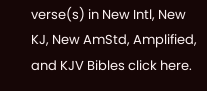verse(s) in New Intl, New KJ, New AmStd, Amplified, and KJV Bibles click here.